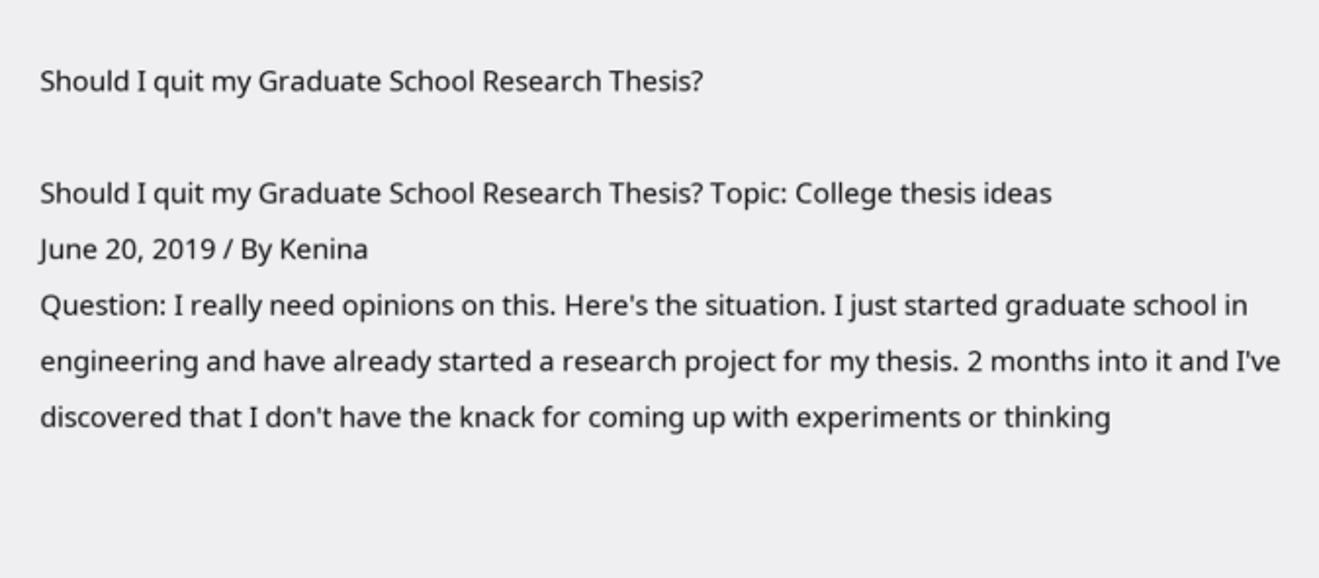Should I quit my Graduate School Research Thesis?

Should I quit my Graduate School Research Thesis? Topic: College thesis ideas
June 20, 2019 / By Kenina
Question: I really need opinions on this. Here's the situation. I just started graduate school in engineering and have already started a research project for my thesis. 2 months into it and I've discovered that I don't have the knack for coming up with experiments or thinking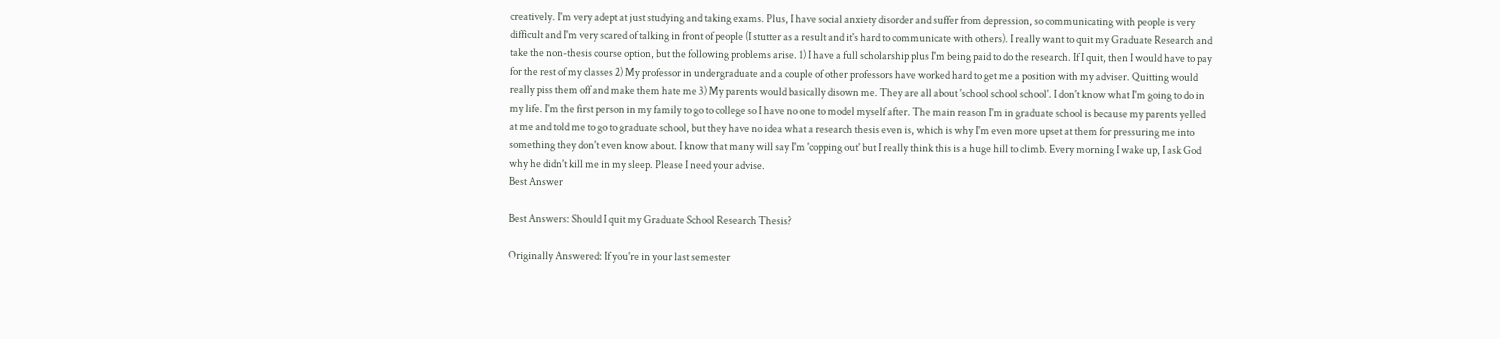creatively. I'm very adept at just studying and taking exams. Plus, I have social anxiety disorder and suffer from depression, so communicating with people is very difficult and I'm very scared of talking in front of people (I stutter as a result and it's hard to communicate with others). I really want to quit my Graduate Research and take the non-thesis course option, but the following problems arise. 1) I have a full scholarship plus I'm being paid to do the research. If I quit, then I would have to pay for the rest of my classes 2) My professor in undergraduate and a couple of other professors have worked hard to get me a position with my adviser. Quitting would really piss them off and make them hate me 3) My parents would basically disown me. They are all about 'school school school'. I don't know what I'm going to do in my life. I'm the first person in my family to go to college so I have no one to model myself after. The main reason I'm in graduate school is because my parents yelled at me and told me to go to graduate school, but they have no idea what a research thesis even is, which is why I'm even more upset at them for pressuring me into something they don't even know about. I know that many will say I'm 'copping out' but I really think this is a huge hill to climb. Every morning I wake up, I ask God why he didn't kill me in my sleep. Please I need your advise.
Best Answer

Best Answers: Should I quit my Graduate School Research Thesis?

Originally Answered: If you're in your last semester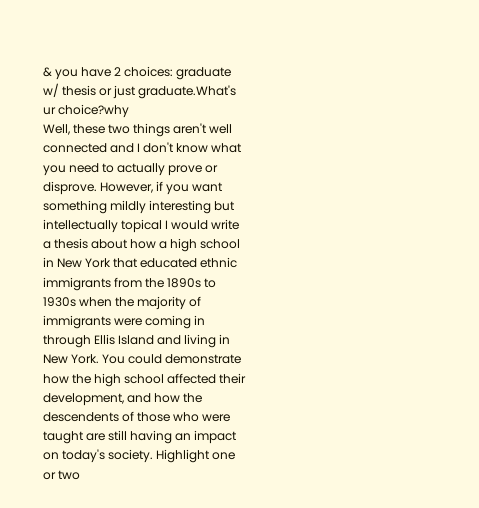& you have 2 choices: graduate w/ thesis or just graduate.What's ur choice?why
Well, these two things aren't well connected and I don't know what you need to actually prove or disprove. However, if you want something mildly interesting but intellectually topical I would write a thesis about how a high school in New York that educated ethnic immigrants from the 1890s to 1930s when the majority of immigrants were coming in through Ellis Island and living in New York. You could demonstrate how the high school affected their development, and how the descendents of those who were taught are still having an impact on today's society. Highlight one or two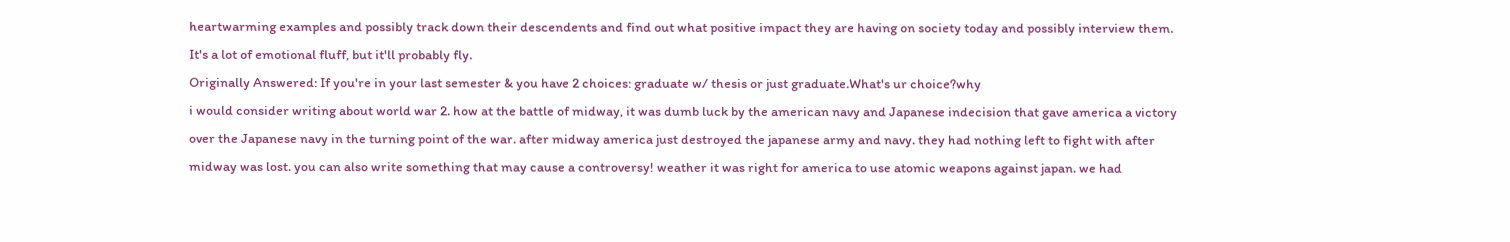heartwarming examples and possibly track down their descendents and find out what positive impact they are having on society today and possibly interview them. It's a lot of emotional fluff, but it'll probably fly.
Originally Answered: If you're in your last semester & you have 2 choices: graduate w/ thesis or just graduate.What's ur choice?why
i would consider writing about world war 2. how at the battle of midway, it was dumb luck by the american navy and Japanese indecision that gave america a victory over the Japanese navy in the turning point of the war. after midway america just destroyed the japanese army and navy. they had nothing left to fight with after midway was lost. you can also write something that may cause a controversy! weather it was right for america to use atomic weapons against japan. we had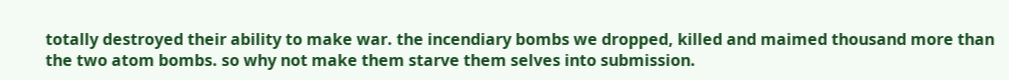totally destroyed their ability to make war. the incendiary bombs we dropped, killed and maimed thousand more than the two atom bombs. so why not make them starve them selves into submission.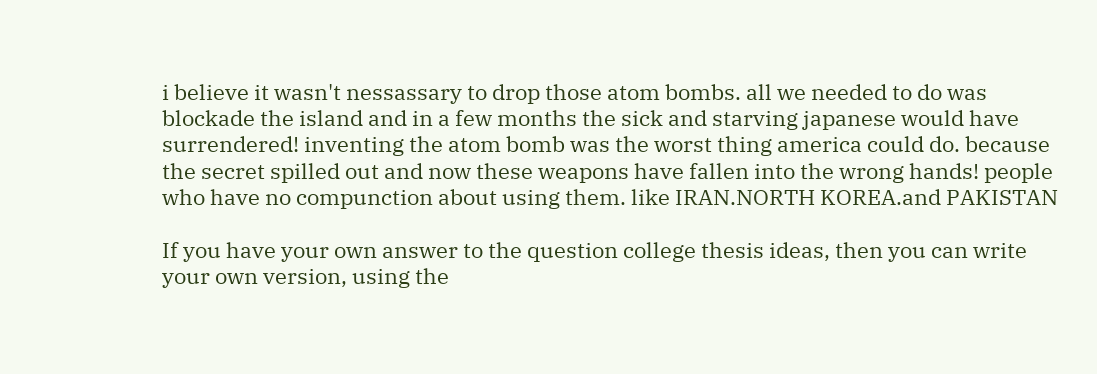i believe it wasn't nessassary to drop those atom bombs. all we needed to do was blockade the island and in a few months the sick and starving japanese would have surrendered! inventing the atom bomb was the worst thing america could do. because the secret spilled out and now these weapons have fallen into the wrong hands! people who have no compunction about using them. like IRAN.NORTH KOREA.and PAKISTAN

If you have your own answer to the question college thesis ideas, then you can write your own version, using the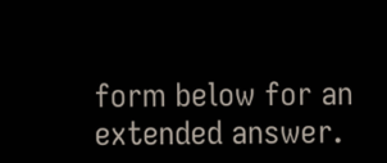form below for an extended answer.